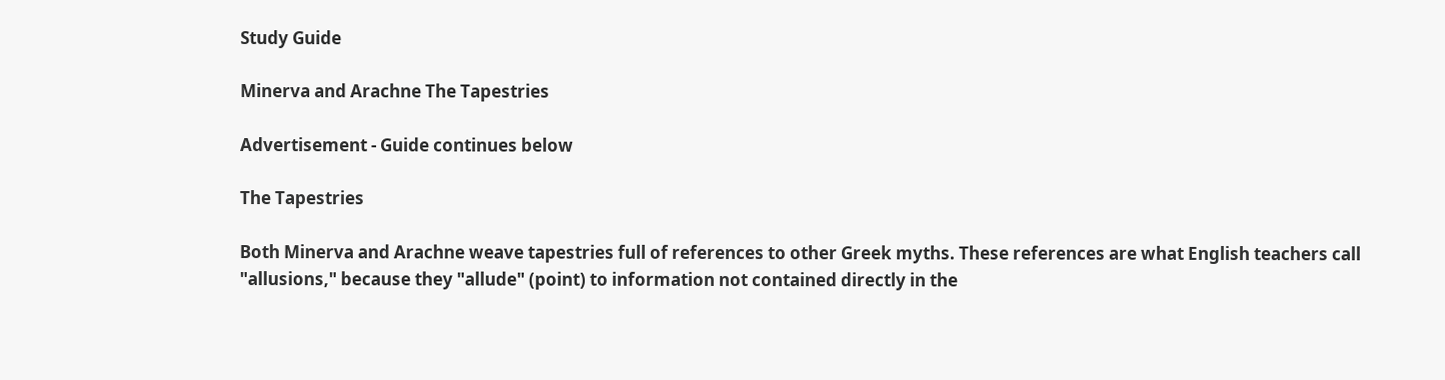Study Guide

Minerva and Arachne The Tapestries

Advertisement - Guide continues below

The Tapestries

Both Minerva and Arachne weave tapestries full of references to other Greek myths. These references are what English teachers call "allusions," because they "allude" (point) to information not contained directly in the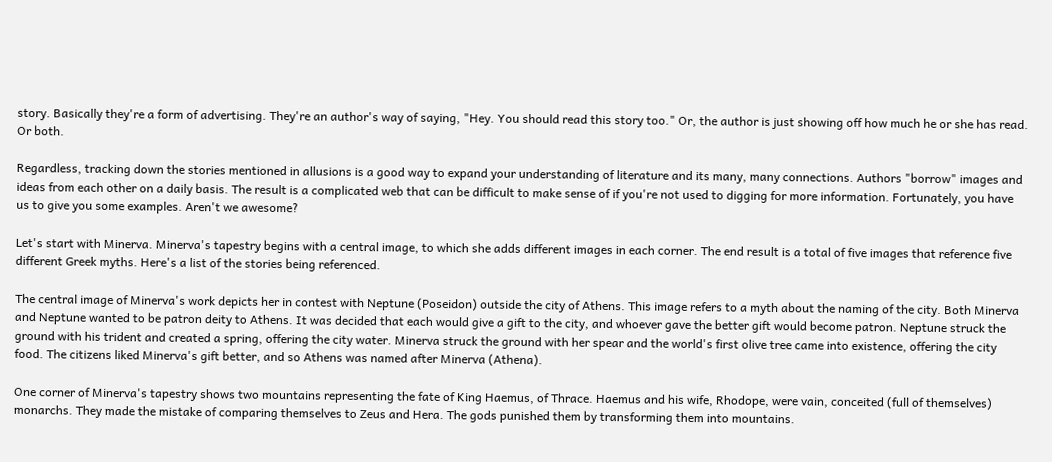story. Basically they're a form of advertising. They're an author's way of saying, "Hey. You should read this story too." Or, the author is just showing off how much he or she has read. Or both.

Regardless, tracking down the stories mentioned in allusions is a good way to expand your understanding of literature and its many, many connections. Authors "borrow" images and ideas from each other on a daily basis. The result is a complicated web that can be difficult to make sense of if you're not used to digging for more information. Fortunately, you have us to give you some examples. Aren't we awesome?

Let's start with Minerva. Minerva's tapestry begins with a central image, to which she adds different images in each corner. The end result is a total of five images that reference five different Greek myths. Here's a list of the stories being referenced.

The central image of Minerva's work depicts her in contest with Neptune (Poseidon) outside the city of Athens. This image refers to a myth about the naming of the city. Both Minerva and Neptune wanted to be patron deity to Athens. It was decided that each would give a gift to the city, and whoever gave the better gift would become patron. Neptune struck the ground with his trident and created a spring, offering the city water. Minerva struck the ground with her spear and the world's first olive tree came into existence, offering the city food. The citizens liked Minerva's gift better, and so Athens was named after Minerva (Athena).

One corner of Minerva's tapestry shows two mountains representing the fate of King Haemus, of Thrace. Haemus and his wife, Rhodope, were vain, conceited (full of themselves) monarchs. They made the mistake of comparing themselves to Zeus and Hera. The gods punished them by transforming them into mountains.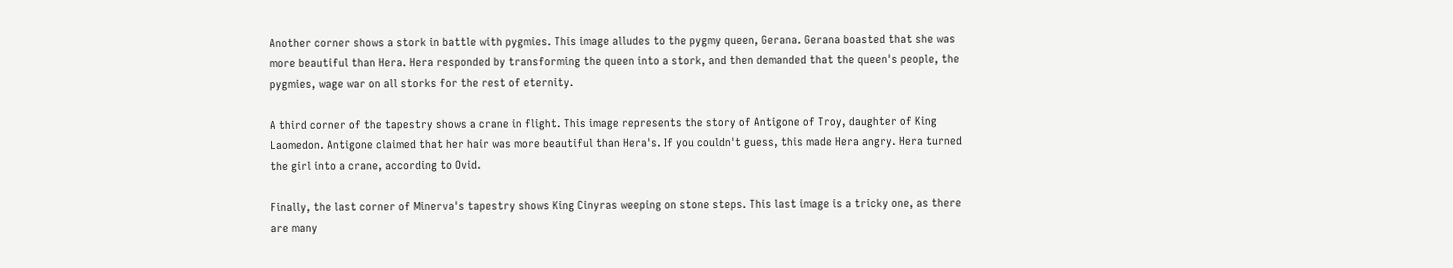Another corner shows a stork in battle with pygmies. This image alludes to the pygmy queen, Gerana. Gerana boasted that she was more beautiful than Hera. Hera responded by transforming the queen into a stork, and then demanded that the queen's people, the pygmies, wage war on all storks for the rest of eternity.

A third corner of the tapestry shows a crane in flight. This image represents the story of Antigone of Troy, daughter of King Laomedon. Antigone claimed that her hair was more beautiful than Hera's. If you couldn't guess, this made Hera angry. Hera turned the girl into a crane, according to Ovid.

Finally, the last corner of Minerva's tapestry shows King Cinyras weeping on stone steps. This last image is a tricky one, as there are many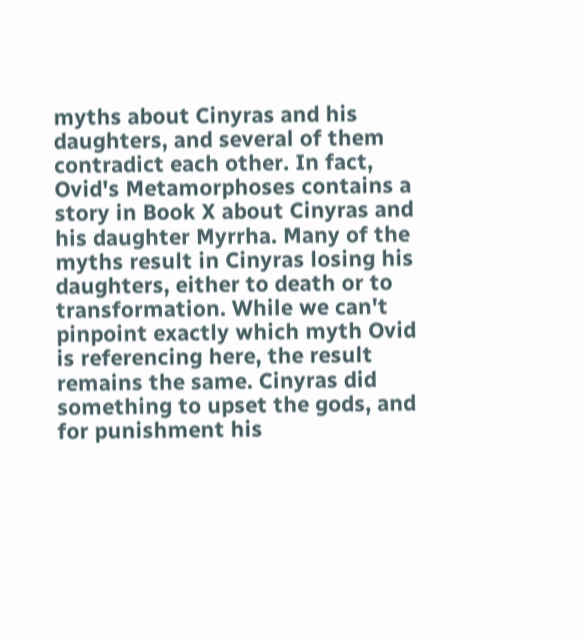myths about Cinyras and his daughters, and several of them contradict each other. In fact, Ovid's Metamorphoses contains a story in Book X about Cinyras and his daughter Myrrha. Many of the myths result in Cinyras losing his daughters, either to death or to transformation. While we can't pinpoint exactly which myth Ovid is referencing here, the result remains the same. Cinyras did something to upset the gods, and for punishment his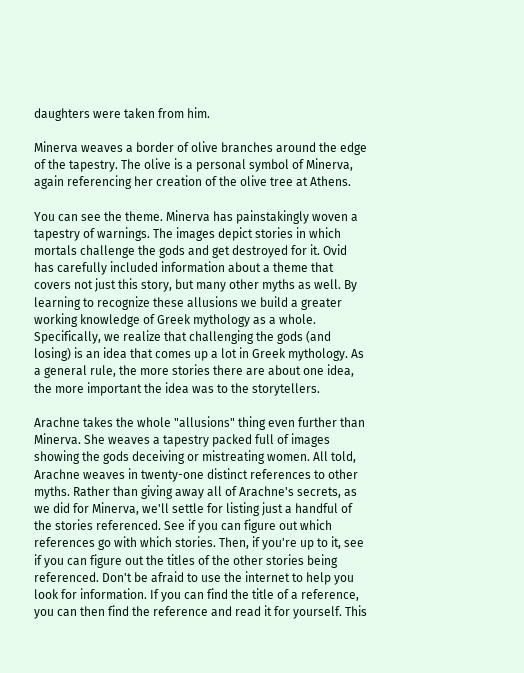daughters were taken from him.

Minerva weaves a border of olive branches around the edge of the tapestry. The olive is a personal symbol of Minerva, again referencing her creation of the olive tree at Athens.

You can see the theme. Minerva has painstakingly woven a tapestry of warnings. The images depict stories in which mortals challenge the gods and get destroyed for it. Ovid has carefully included information about a theme that covers not just this story, but many other myths as well. By learning to recognize these allusions we build a greater working knowledge of Greek mythology as a whole. Specifically, we realize that challenging the gods (and losing) is an idea that comes up a lot in Greek mythology. As a general rule, the more stories there are about one idea, the more important the idea was to the storytellers.

Arachne takes the whole "allusions" thing even further than Minerva. She weaves a tapestry packed full of images showing the gods deceiving or mistreating women. All told, Arachne weaves in twenty-one distinct references to other myths. Rather than giving away all of Arachne's secrets, as we did for Minerva, we'll settle for listing just a handful of the stories referenced. See if you can figure out which references go with which stories. Then, if you're up to it, see if you can figure out the titles of the other stories being referenced. Don't be afraid to use the internet to help you look for information. If you can find the title of a reference, you can then find the reference and read it for yourself. This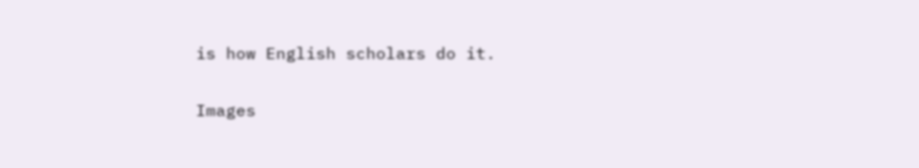is how English scholars do it.

Images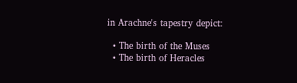in Arachne's tapestry depict:

  • The birth of the Muses
  • The birth of Heracles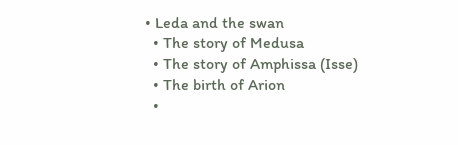• Leda and the swan
  • The story of Medusa
  • The story of Amphissa (Isse)
  • The birth of Arion
  •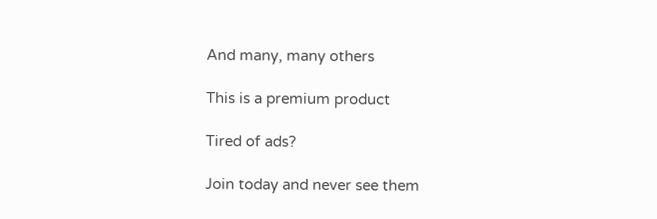And many, many others

This is a premium product

Tired of ads?

Join today and never see them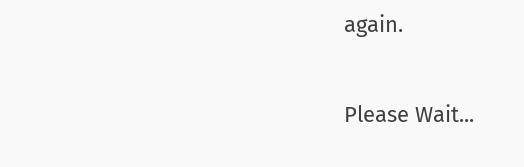again.

Please Wait...